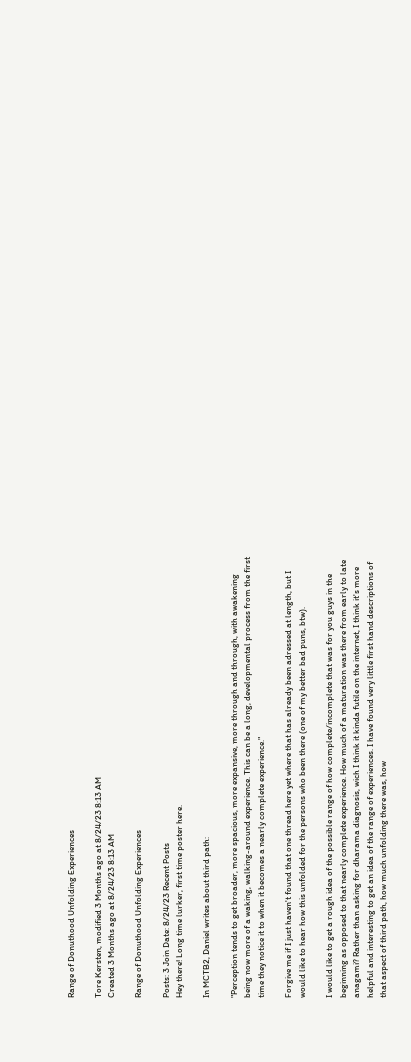Range of Donuthood Unfolding Experiences

Tore Kersten, modified 3 Months ago at 8/24/23 8:13 AM
Created 3 Months ago at 8/24/23 8:13 AM

Range of Donuthood Unfolding Experiences

Posts: 3 Join Date: 8/24/23 Recent Posts
Hey there! Long time lurker, first time poster here.

In MCTB2, Daniel writes about third path:

"Perception tends to get broader, more spacious, more expansive, more through and through, with awakening being now more of a waking, walking-around experience. This can be a long, developmental process from the first time they notice it to when it becomes a nearly complete experience."

Forgive me if I just haven't found that one thread here yet where that has already been adressed at length, but I would like to hear how this unfolded for the persons who been there (one of my better bad puns, btw).

I would like to get a rough idea of the possible range of how complete/incomplete that was for you guys in the beginning as opposed to that nearly complete experience. How much of a maturation was there from early to late anagami? Rather than asking for dharama diagnosis, wich I think it kinda futile on the internet, I think it's more helpful and interesting to get an idea of the range of experiences. I have found very little first hand descriptions of that aspect of third path, how much unfolding there was, how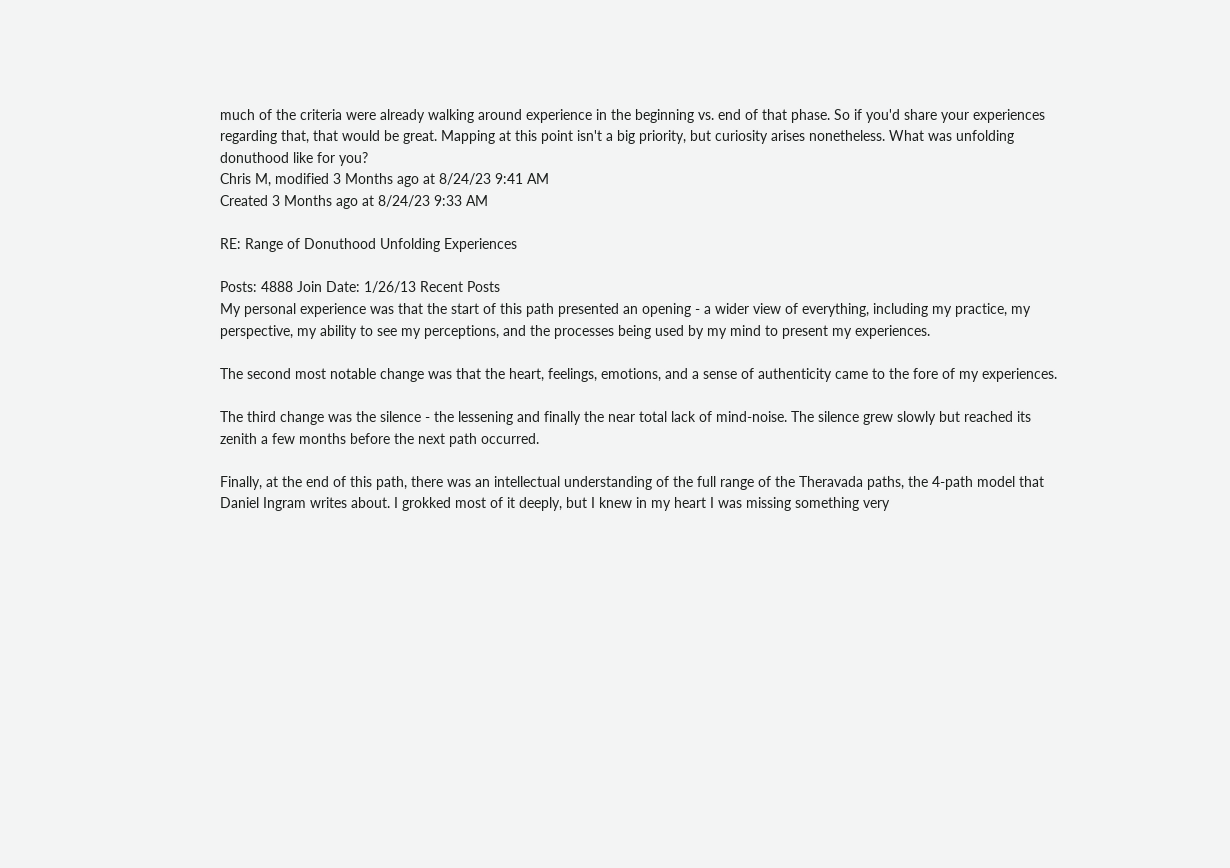much of the criteria were already walking around experience in the beginning vs. end of that phase. So if you'd share your experiences regarding that, that would be great. Mapping at this point isn't a big priority, but curiosity arises nonetheless. What was unfolding donuthood like for you?
Chris M, modified 3 Months ago at 8/24/23 9:41 AM
Created 3 Months ago at 8/24/23 9:33 AM

RE: Range of Donuthood Unfolding Experiences

Posts: 4888 Join Date: 1/26/13 Recent Posts
My personal experience was that the start of this path presented an opening - a wider view of everything, including my practice, my perspective, my ability to see my perceptions, and the processes being used by my mind to present my experiences.

The second most notable change was that the heart, feelings, emotions, and a sense of authenticity came to the fore of my experiences.

The third change was the silence - the lessening and finally the near total lack of mind-noise. The silence grew slowly but reached its zenith a few months before the next path occurred.

Finally, at the end of this path, there was an intellectual understanding of the full range of the Theravada paths, the 4-path model that Daniel Ingram writes about. I grokked most of it deeply, but I knew in my heart I was missing something very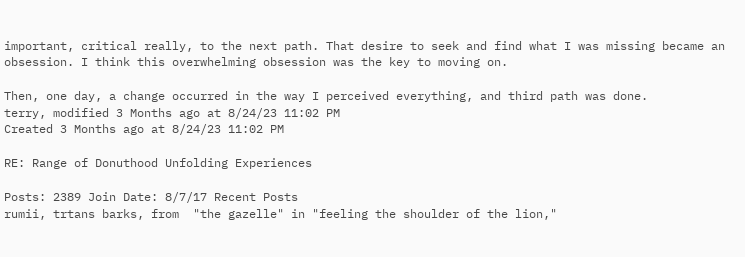important, critical really, to the next path. That desire to seek and find what I was missing became an obsession. I think this overwhelming obsession was the key to moving on.

Then, one day, a change occurred in the way I perceived everything, and third path was done.
terry, modified 3 Months ago at 8/24/23 11:02 PM
Created 3 Months ago at 8/24/23 11:02 PM

RE: Range of Donuthood Unfolding Experiences

Posts: 2389 Join Date: 8/7/17 Recent Posts
rumii, trtans barks, from  "the gazelle" in "feeling the shoulder of the lion,"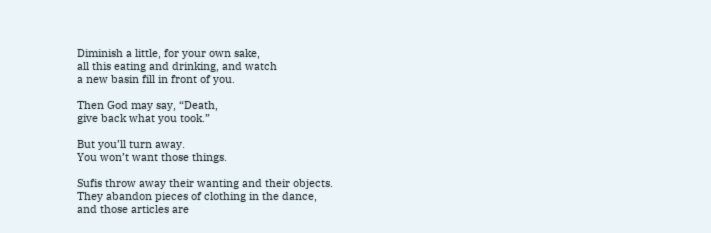Diminish a little, for your own sake,
all this eating and drinking, and watch
a new basin fill in front of you.

Then God may say, “Death,
give back what you took.”

But you’ll turn away.
You won’t want those things.

Sufis throw away their wanting and their objects.
They abandon pieces of clothing in the dance,
and those articles are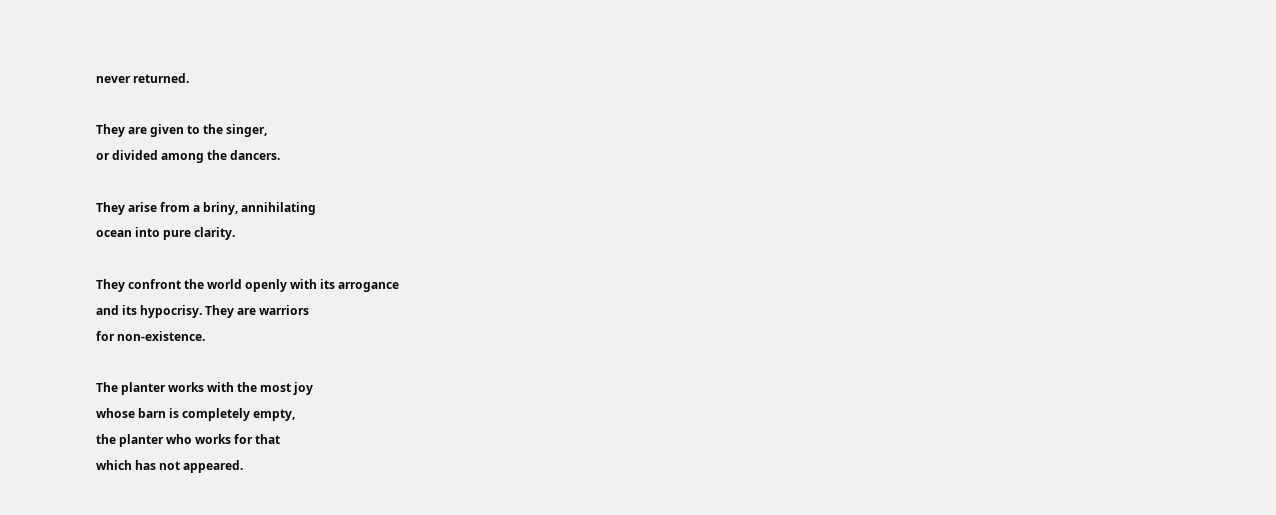never returned.

They are given to the singer,
or divided among the dancers.

They arise from a briny, annihilating
ocean into pure clarity.

They confront the world openly with its arrogance
and its hypocrisy. They are warriors
for non-existence.

The planter works with the most joy
whose barn is completely empty,
the planter who works for that
which has not appeared.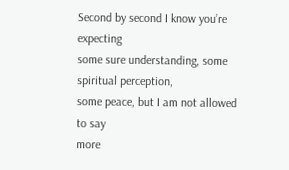Second by second I know you’re expecting
some sure understanding, some spiritual perception,
some peace, but I am not allowed to say
more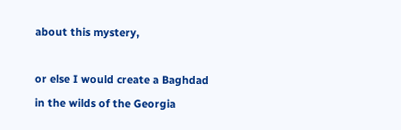about this mystery,

or else I would create a Baghdad
in the wilds of the Georgia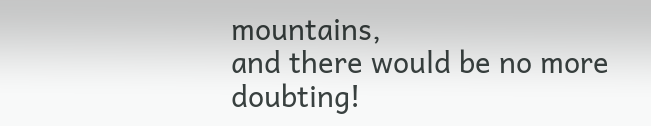mountains,
and there would be no more doubting!